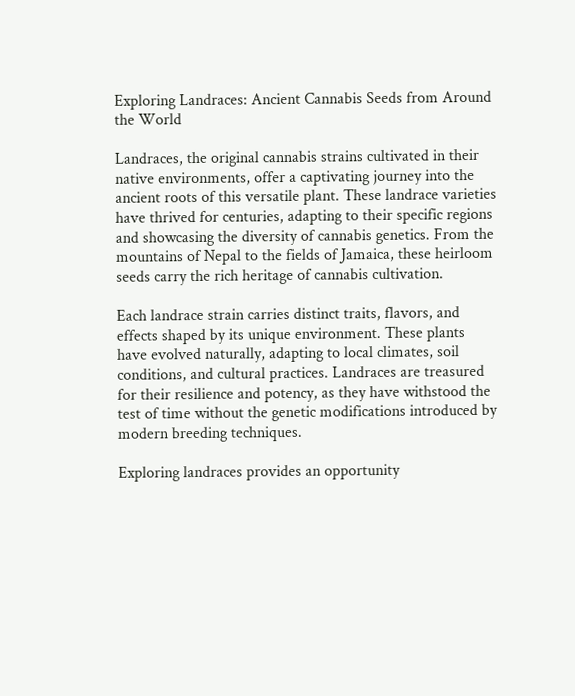Exploring Landraces: Ancient Cannabis Seeds from Around the World

Landraces, the original cannabis strains cultivated in their native environments, offer a captivating journey into the ancient roots of this versatile plant. These landrace varieties have thrived for centuries, adapting to their specific regions and showcasing the diversity of cannabis genetics. From the mountains of Nepal to the fields of Jamaica, these heirloom seeds carry the rich heritage of cannabis cultivation.

Each landrace strain carries distinct traits, flavors, and effects shaped by its unique environment. These plants have evolved naturally, adapting to local climates, soil conditions, and cultural practices. Landraces are treasured for their resilience and potency, as they have withstood the test of time without the genetic modifications introduced by modern breeding techniques.

Exploring landraces provides an opportunity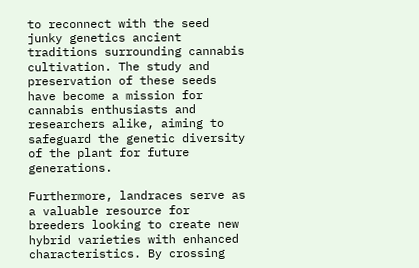to reconnect with the seed junky genetics ancient traditions surrounding cannabis cultivation. The study and preservation of these seeds have become a mission for cannabis enthusiasts and researchers alike, aiming to safeguard the genetic diversity of the plant for future generations.

Furthermore, landraces serve as a valuable resource for breeders looking to create new hybrid varieties with enhanced characteristics. By crossing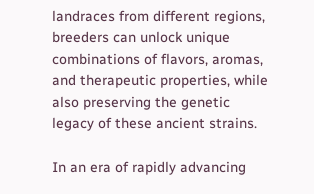landraces from different regions, breeders can unlock unique combinations of flavors, aromas, and therapeutic properties, while also preserving the genetic legacy of these ancient strains.

In an era of rapidly advancing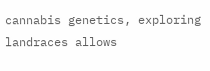cannabis genetics, exploring landraces allows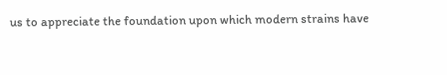us to appreciate the foundation upon which modern strains have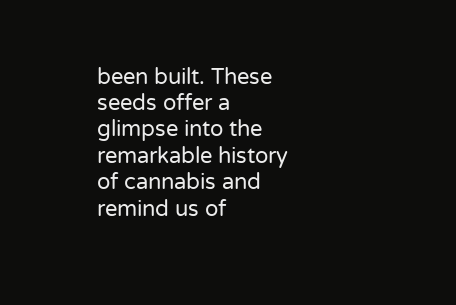been built. These seeds offer a glimpse into the remarkable history of cannabis and remind us of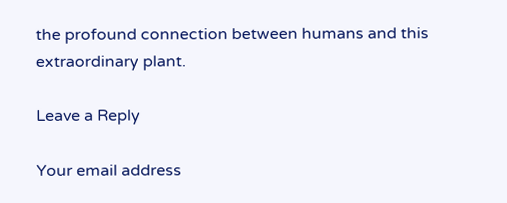the profound connection between humans and this extraordinary plant.

Leave a Reply

Your email address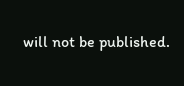will not be published.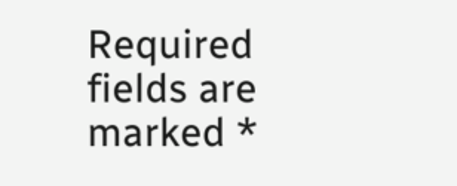Required fields are marked *